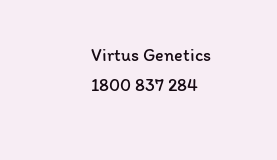Virtus Genetics
1800 837 284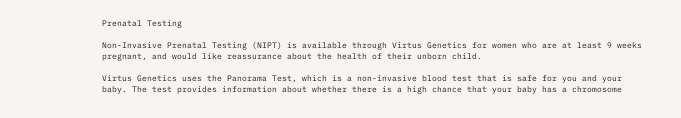Prenatal Testing

Non-Invasive Prenatal Testing (NIPT) is available through Virtus Genetics for women who are at least 9 weeks pregnant, and would like reassurance about the health of their unborn child.

Virtus Genetics uses the Panorama Test, which is a non-invasive blood test that is safe for you and your baby. The test provides information about whether there is a high chance that your baby has a chromosome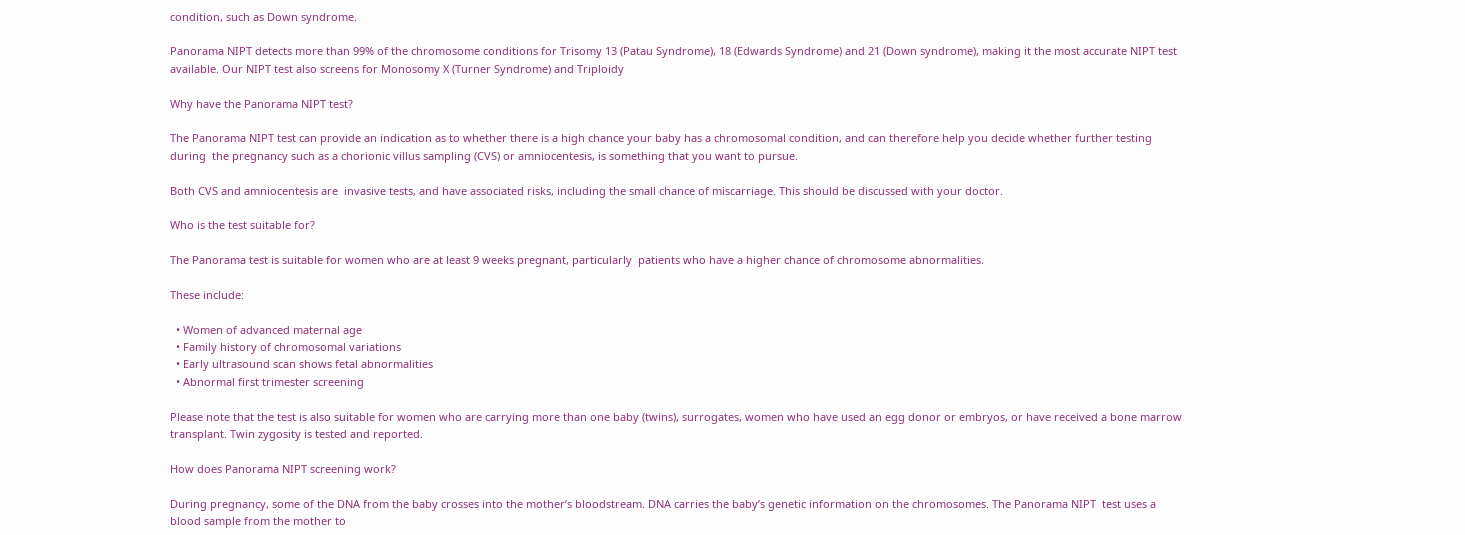condition, such as Down syndrome.

Panorama NIPT detects more than 99% of the chromosome conditions for Trisomy 13 (Patau Syndrome), 18 (Edwards Syndrome) and 21 (Down syndrome), making it the most accurate NIPT test available. Our NIPT test also screens for Monosomy X (Turner Syndrome) and Triploidy

Why have the Panorama NIPT test?

The Panorama NIPT test can provide an indication as to whether there is a high chance your baby has a chromosomal condition, and can therefore help you decide whether further testing during  the pregnancy such as a chorionic villus sampling (CVS) or amniocentesis, is something that you want to pursue.

Both CVS and amniocentesis are  invasive tests, and have associated risks, including the small chance of miscarriage. This should be discussed with your doctor.

Who is the test suitable for?

The Panorama test is suitable for women who are at least 9 weeks pregnant, particularly  patients who have a higher chance of chromosome abnormalities.

These include:

  • Women of advanced maternal age
  • Family history of chromosomal variations
  • Early ultrasound scan shows fetal abnormalities
  • Abnormal first trimester screening

Please note that the test is also suitable for women who are carrying more than one baby (twins), surrogates, women who have used an egg donor or embryos, or have received a bone marrow transplant. Twin zygosity is tested and reported.

How does Panorama NIPT screening work?

During pregnancy, some of the DNA from the baby crosses into the mother’s bloodstream. DNA carries the baby’s genetic information on the chromosomes. The Panorama NIPT  test uses a blood sample from the mother to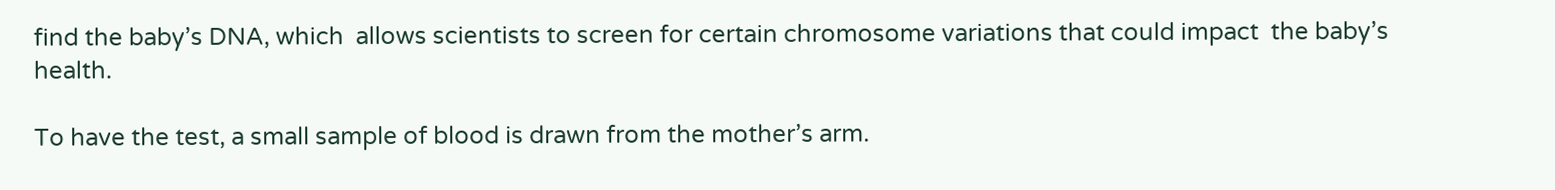find the baby’s DNA, which  allows scientists to screen for certain chromosome variations that could impact  the baby’s health.

To have the test, a small sample of blood is drawn from the mother’s arm.